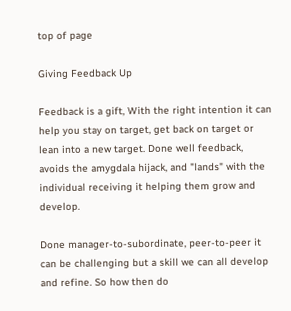top of page

Giving Feedback Up

Feedback is a gift, With the right intention it can help you stay on target, get back on target or lean into a new target. Done well feedback, avoids the amygdala hijack, and "lands" with the individual receiving it helping them grow and develop.

Done manager-to-subordinate, peer-to-peer it can be challenging but a skill we can all develop and refine. So how then do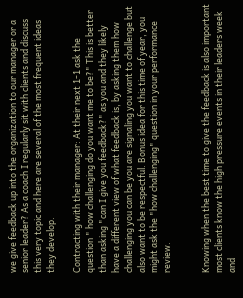we give feedback up into the organization to our manager or a senior leader? As a coach I regularly sit with clients and discuss this very topic and here are several of the most frequent ideas they develop.

Contracting with their manager: At their next 1-1 ask the question " how challenging do you want me to be?" This is better than asking "can I give you feedback?" as you and they likely have a different view of what feedback is, by asking them how challenging you can be you are signaling you want to challenge but also want to be respectful. Bonus idea for this time of year, you might ask the "how challenging" question in your performance review.


Knowing when the best time to give the feedback is also important most clients know the high pressure events in their leaders week and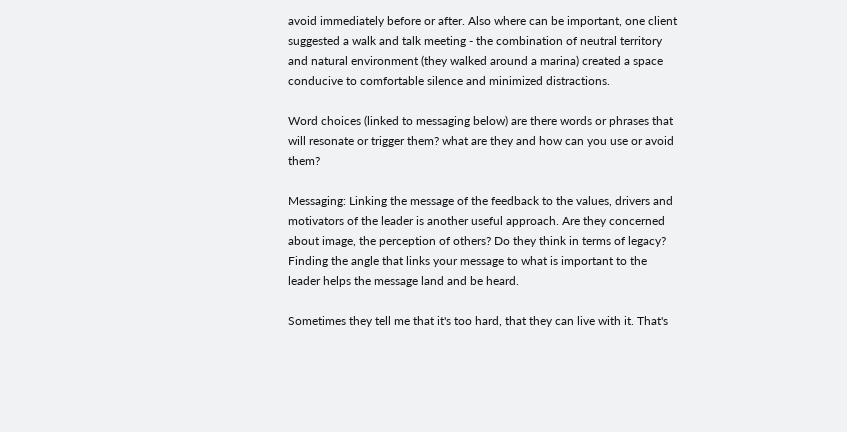avoid immediately before or after. Also where can be important, one client suggested a walk and talk meeting - the combination of neutral territory and natural environment (they walked around a marina) created a space conducive to comfortable silence and minimized distractions.

Word choices (linked to messaging below) are there words or phrases that will resonate or trigger them? what are they and how can you use or avoid them?

Messaging: Linking the message of the feedback to the values, drivers and motivators of the leader is another useful approach. Are they concerned about image, the perception of others? Do they think in terms of legacy? Finding the angle that links your message to what is important to the leader helps the message land and be heard.

Sometimes they tell me that it's too hard, that they can live with it. That's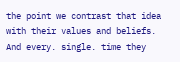the point we contrast that idea with their values and beliefs. And every. single. time they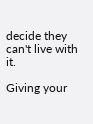decide they can't live with it.

Giving your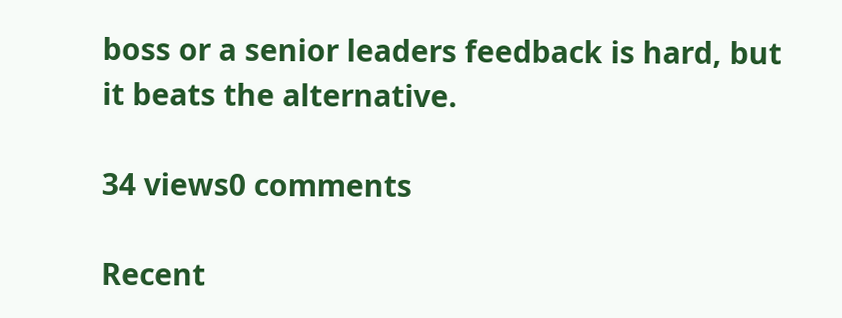boss or a senior leaders feedback is hard, but it beats the alternative.

34 views0 comments

Recent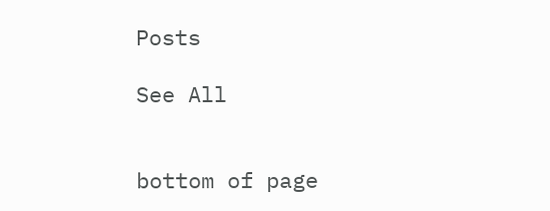Posts

See All


bottom of page